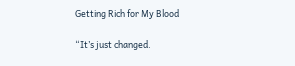Getting Rich for My Blood

“It’s just changed.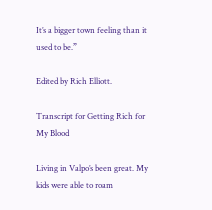It’s a bigger town feeling than it used to be.”

Edited by Rich Elliott.

Transcript for Getting Rich for My Blood

Living in Valpo’s been great. My kids were able to roam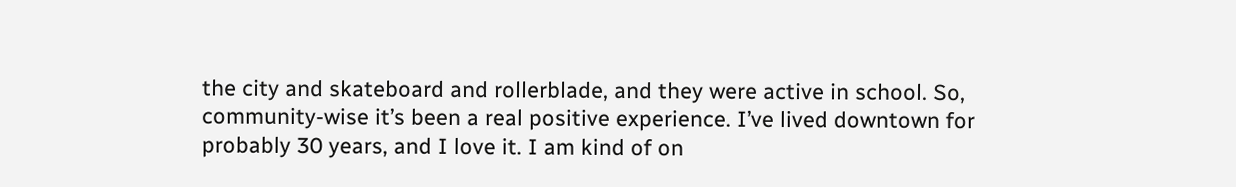the city and skateboard and rollerblade, and they were active in school. So, community-wise it’s been a real positive experience. I’ve lived downtown for probably 30 years, and I love it. I am kind of on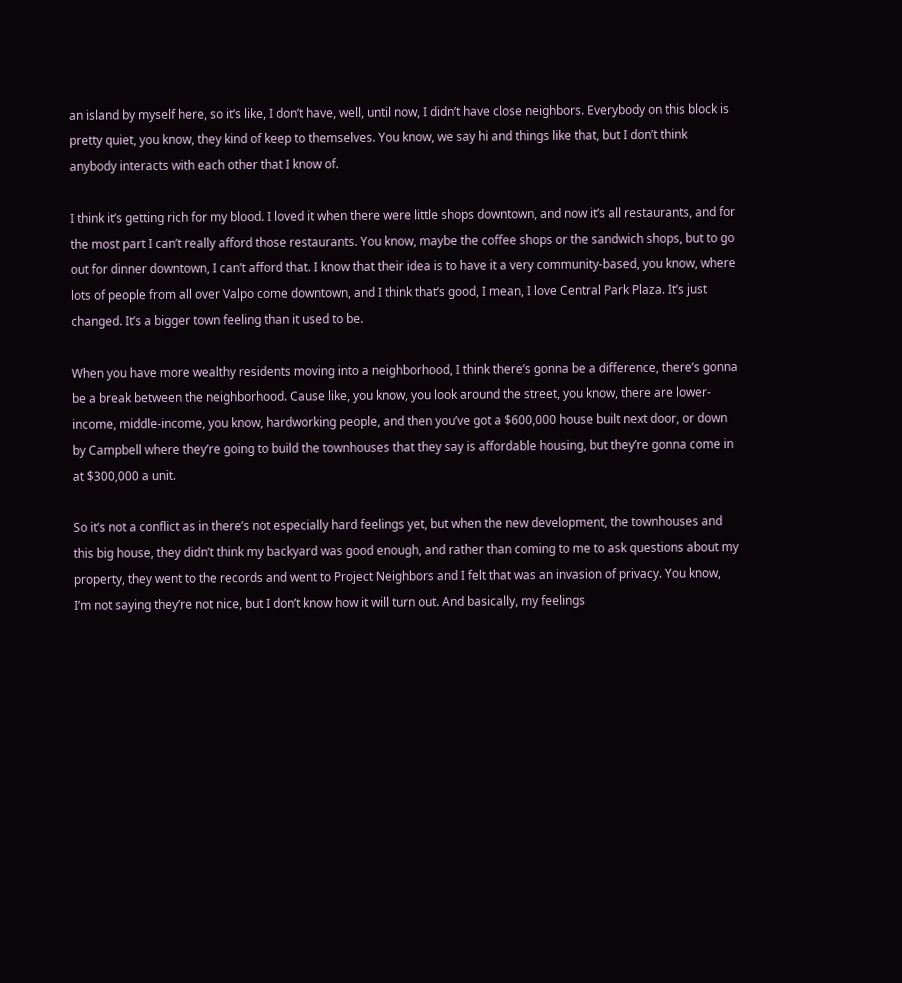an island by myself here, so it’s like, I don’t have, well, until now, I didn’t have close neighbors. Everybody on this block is pretty quiet, you know, they kind of keep to themselves. You know, we say hi and things like that, but I don’t think anybody interacts with each other that I know of.

I think it’s getting rich for my blood. I loved it when there were little shops downtown, and now it’s all restaurants, and for the most part I can’t really afford those restaurants. You know, maybe the coffee shops or the sandwich shops, but to go out for dinner downtown, I can’t afford that. I know that their idea is to have it a very community-based, you know, where lots of people from all over Valpo come downtown, and I think that’s good, I mean, I love Central Park Plaza. It’s just changed. It’s a bigger town feeling than it used to be.

When you have more wealthy residents moving into a neighborhood, I think there’s gonna be a difference, there’s gonna be a break between the neighborhood. Cause like, you know, you look around the street, you know, there are lower-income, middle-income, you know, hardworking people, and then you’ve got a $600,000 house built next door, or down by Campbell where they’re going to build the townhouses that they say is affordable housing, but they’re gonna come in at $300,000 a unit.

So it’s not a conflict as in there’s not especially hard feelings yet, but when the new development, the townhouses and this big house, they didn’t think my backyard was good enough, and rather than coming to me to ask questions about my property, they went to the records and went to Project Neighbors and I felt that was an invasion of privacy. You know, I’m not saying they’re not nice, but I don’t know how it will turn out. And basically, my feelings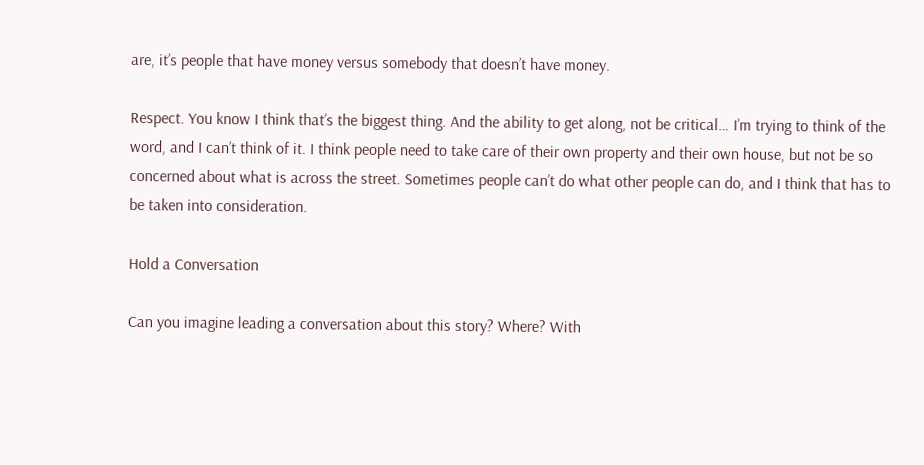are, it’s people that have money versus somebody that doesn’t have money.

Respect. You know I think that’s the biggest thing. And the ability to get along, not be critical… I’m trying to think of the word, and I can’t think of it. I think people need to take care of their own property and their own house, but not be so concerned about what is across the street. Sometimes people can’t do what other people can do, and I think that has to be taken into consideration.

Hold a Conversation

Can you imagine leading a conversation about this story? Where? With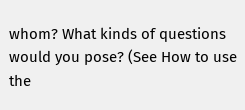whom? What kinds of questions would you pose? (See How to use the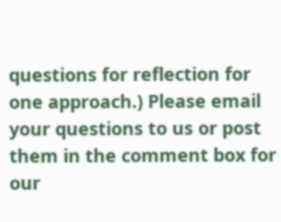questions for reflection for one approach.) Please email your questions to us or post them in the comment box for our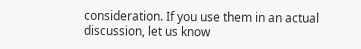consideration. If you use them in an actual discussion, let us know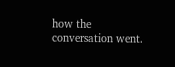how the conversation went.